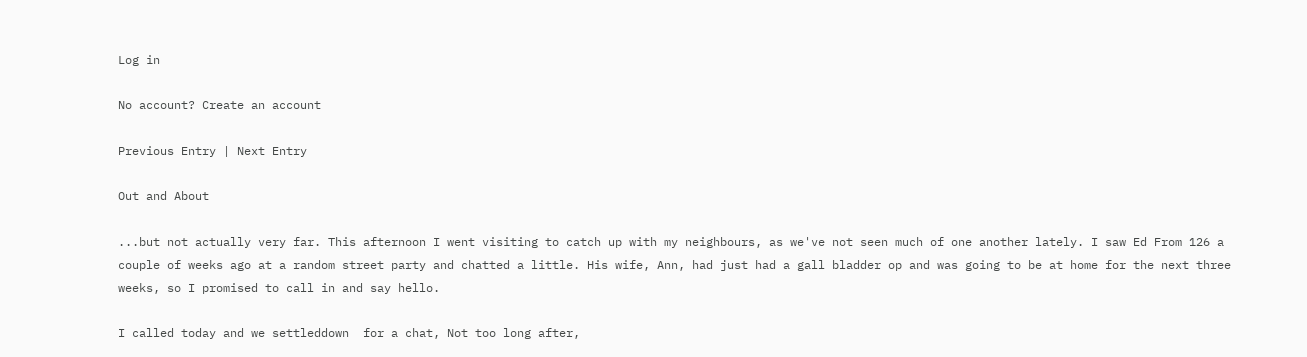Log in

No account? Create an account

Previous Entry | Next Entry

Out and About

...but not actually very far. This afternoon I went visiting to catch up with my neighbours, as we've not seen much of one another lately. I saw Ed From 126 a couple of weeks ago at a random street party and chatted a little. His wife, Ann, had just had a gall bladder op and was going to be at home for the next three weeks, so I promised to call in and say hello.

I called today and we settleddown  for a chat, Not too long after,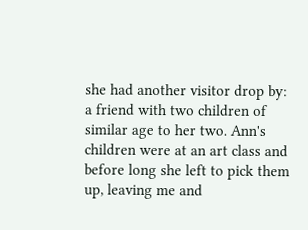she had another visitor drop by: a friend with two children of similar age to her two. Ann's children were at an art class and before long she left to pick them up, leaving me and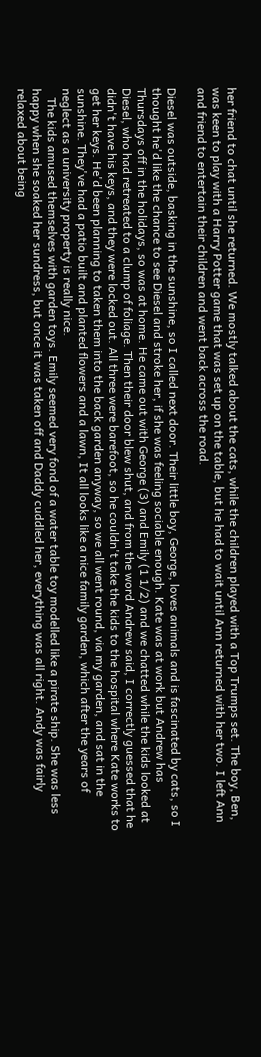her friend to chat until she returned. We mostly talked about the cats, while the children played with a Top Trumps set. The boy, Ben, was keen to play with a Harry Potter game that was set up on the table, but he had to wait until Ann returned with her two. I left Ann and friend to entertain their children and went back across the road.

Diesel was outside, basking in the sunshine, so I called next door. Their little boy, George, loves animals and is fascinated by cats, so I thought he'd like the chance to see Diesel and stroke her, if she was feeling sociable enough. Kate was at work but Andrew has Thursdays off in the holidays, so was at home. He came out with George (3) and Emily (1 1/2) and we chatted while the kids looked at Diesel, who had retreated to a clump of foliage. Then their door blew shut, and from the word Andrew said, I correctly guessed that he didn't have his keys, and they were locked out. All three were barefoot, so he couldn't take the kids to the hospital where Kate works to get her keys. He'd been planning to taken them into the back garden anyway, so we all went round, via my garden, and sat in the sunshine. They've had a patio built and planted flowers and a lawn, It all looks like a nice family garden, which after the years of neglect as a university property is really nice.
   The kids amused themselves with garden toys. Emily seemed very fond of a water table toy modelled like a pirate ship. She was less happy when she soaked her sundress, but once it was taken off and Daddy cuddled her, everything was all right. Andy was fairly relaxed about being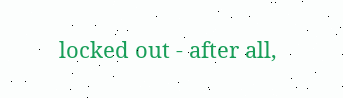locked out - after all,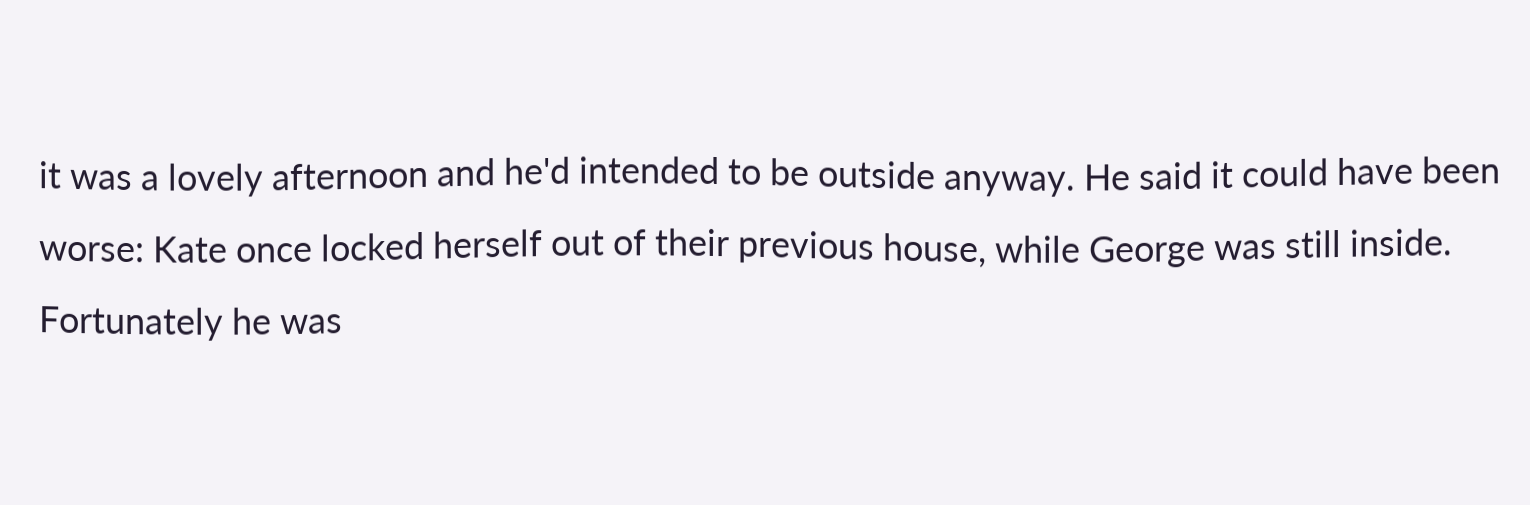it was a lovely afternoon and he'd intended to be outside anyway. He said it could have been worse: Kate once locked herself out of their previous house, while George was still inside. Fortunately he was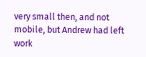very small then, and not mobile, but Andrew had left work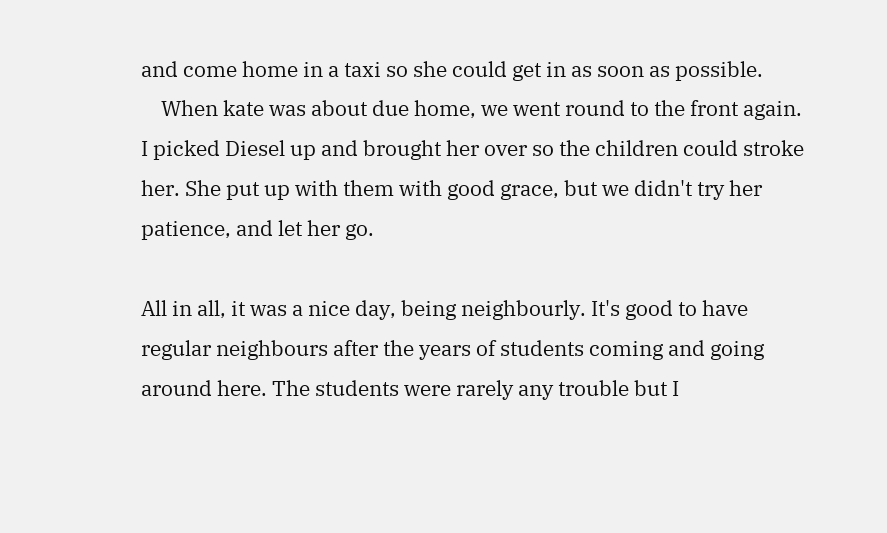and come home in a taxi so she could get in as soon as possible.
    When kate was about due home, we went round to the front again. I picked Diesel up and brought her over so the children could stroke her. She put up with them with good grace, but we didn't try her patience, and let her go.

All in all, it was a nice day, being neighbourly. It's good to have regular neighbours after the years of students coming and going around here. The students were rarely any trouble but I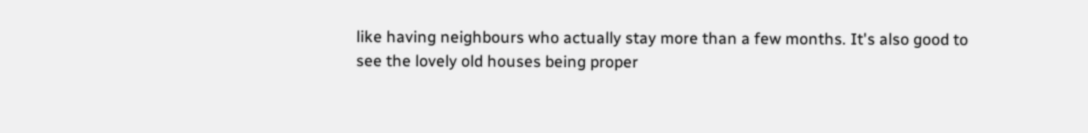like having neighbours who actually stay more than a few months. It's also good to see the lovely old houses being proper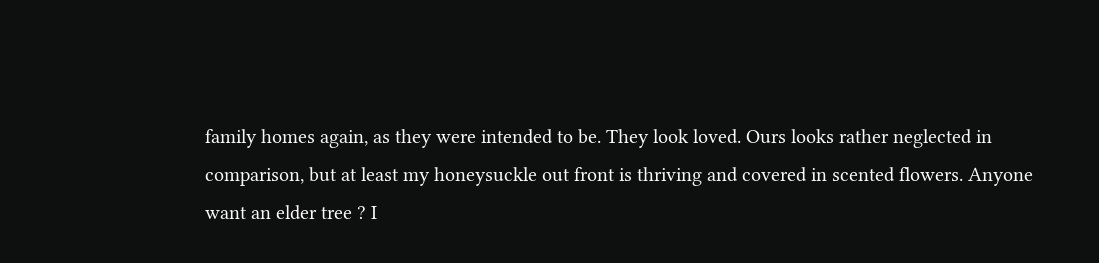family homes again, as they were intended to be. They look loved. Ours looks rather neglected in comparison, but at least my honeysuckle out front is thriving and covered in scented flowers. Anyone want an elder tree ? I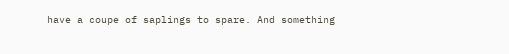have a coupe of saplings to spare. And something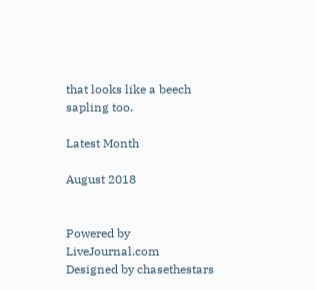that looks like a beech sapling too.

Latest Month

August 2018


Powered by LiveJournal.com
Designed by chasethestars